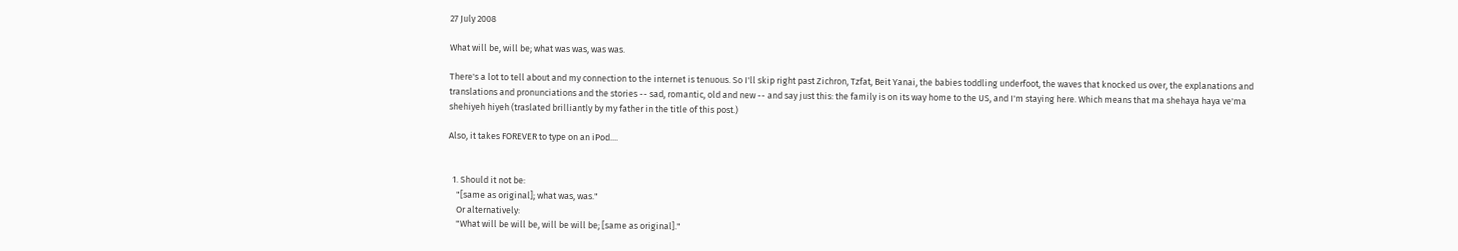27 July 2008

What will be, will be; what was was, was was.

There's a lot to tell about and my connection to the internet is tenuous. So I'll skip right past Zichron, Tzfat, Beit Yanai, the babies toddling underfoot, the waves that knocked us over, the explanations and translations and pronunciations and the stories -- sad, romantic, old and new -- and say just this: the family is on its way home to the US, and I'm staying here. Which means that ma shehaya haya ve'ma shehiyeh hiyeh (traslated brilliantly by my father in the title of this post.)

Also, it takes FOREVER to type on an iPod....


  1. Should it not be:
    "[same as original]; what was, was."
    Or alternatively:
    "What will be will be, will be will be; [same as original]."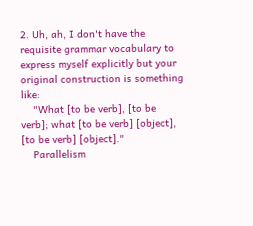2. Uh, ah, I don't have the requisite grammar vocabulary to express myself explicitly but your original construction is something like:
    "What [to be verb], [to be verb]; what [to be verb] [object], [to be verb] [object]."
    Parallelism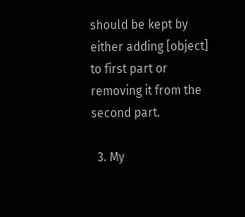should be kept by either adding [object] to first part or removing it from the second part.

  3. My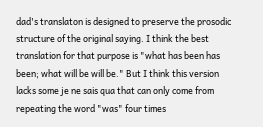dad's translaton is designed to preserve the prosodic structure of the original saying. I think the best translation for that purpose is "what has been has been; what will be will be." But I think this version lacks some je ne sais qua that can only come from repeating the word "was" four times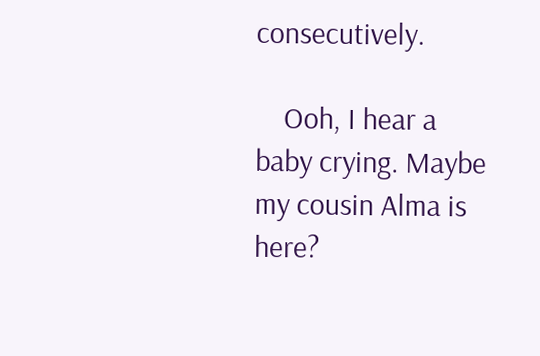consecutively.

    Ooh, I hear a baby crying. Maybe my cousin Alma is here?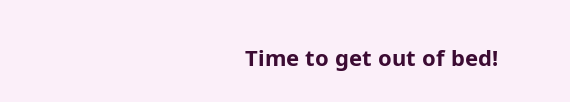Time to get out of bed!